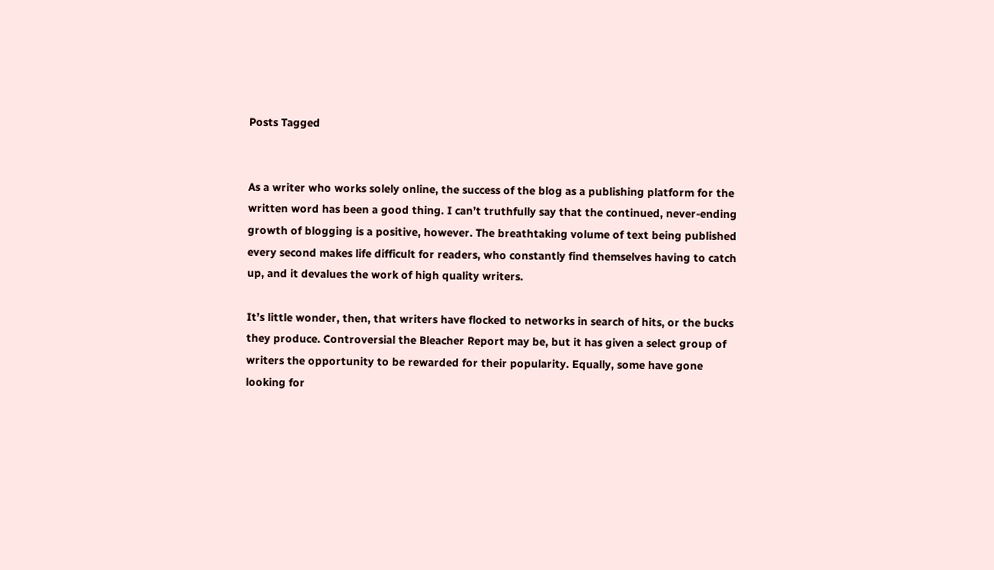Posts Tagged


As a writer who works solely online, the success of the blog as a publishing platform for the written word has been a good thing. I can’t truthfully say that the continued, never-ending growth of blogging is a positive, however. The breathtaking volume of text being published every second makes life difficult for readers, who constantly find themselves having to catch up, and it devalues the work of high quality writers.

It’s little wonder, then, that writers have flocked to networks in search of hits, or the bucks they produce. Controversial the Bleacher Report may be, but it has given a select group of writers the opportunity to be rewarded for their popularity. Equally, some have gone looking for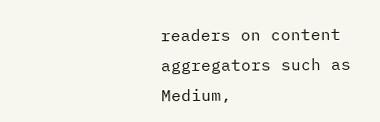readers on content aggregators such as Medium,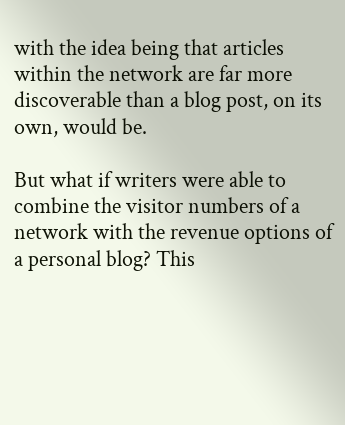with the idea being that articles within the network are far more discoverable than a blog post, on its own, would be.

But what if writers were able to combine the visitor numbers of a network with the revenue options of a personal blog? This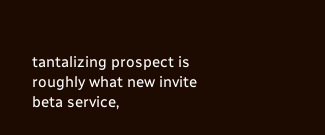tantalizing prospect is roughly what new invite beta service,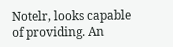Notelr, looks capable of providing. An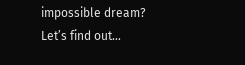impossible dream? Let’s find out…